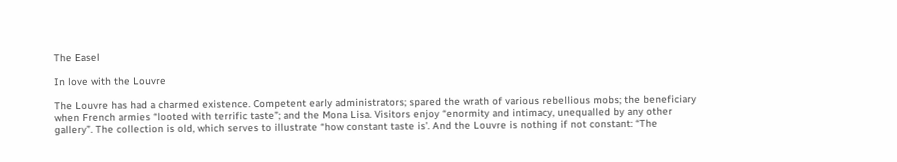The Easel

In love with the Louvre

The Louvre has had a charmed existence. Competent early administrators; spared the wrath of various rebellious mobs; the beneficiary when French armies “looted with terrific taste”; and the Mona Lisa. Visitors enjoy “enormity and intimacy, unequalled by any other gallery”. The collection is old, which serves to illustrate “how constant taste is’. And the Louvre is nothing if not constant: “The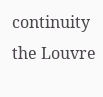continuity the Louvre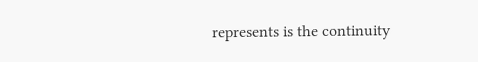represents is the continuity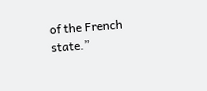of the French state.”